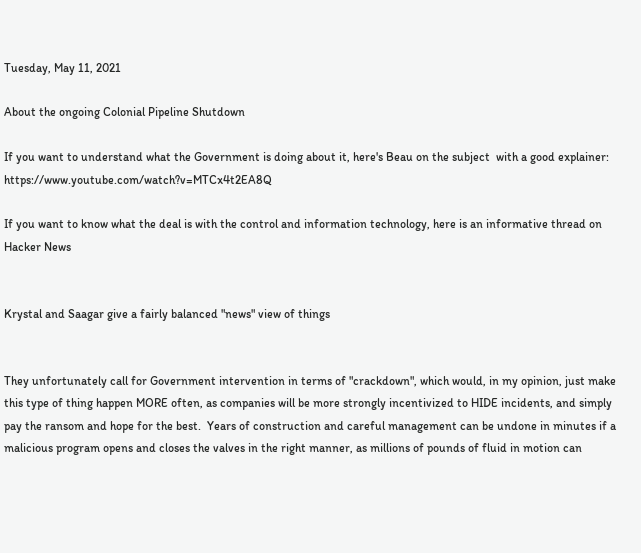Tuesday, May 11, 2021

About the ongoing Colonial Pipeline Shutdown

If you want to understand what the Government is doing about it, here's Beau on the subject  with a good explainer:  https://www.youtube.com/watch?v=MTCx4t2EA8Q

If you want to know what the deal is with the control and information technology, here is an informative thread on Hacker News


Krystal and Saagar give a fairly balanced "news" view of things


They unfortunately call for Government intervention in terms of "crackdown", which would, in my opinion, just make this type of thing happen MORE often, as companies will be more strongly incentivized to HIDE incidents, and simply pay the ransom and hope for the best.  Years of construction and careful management can be undone in minutes if a malicious program opens and closes the valves in the right manner, as millions of pounds of fluid in motion can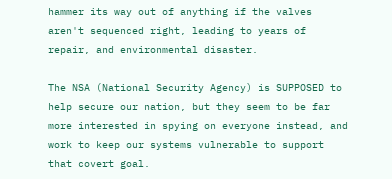hammer its way out of anything if the valves aren't sequenced right, leading to years of repair, and environmental disaster.

The NSA (National Security Agency) is SUPPOSED to help secure our nation, but they seem to be far more interested in spying on everyone instead, and work to keep our systems vulnerable to support that covert goal.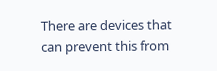There are devices that can prevent this from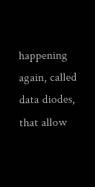happening again, called data diodes, that allow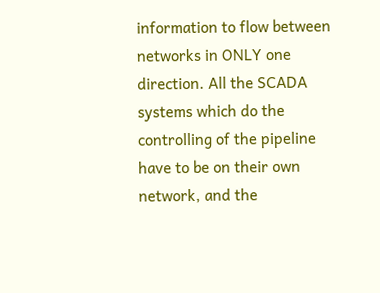information to flow between networks in ONLY one direction. All the SCADA systems which do the controlling of the pipeline have to be on their own network, and the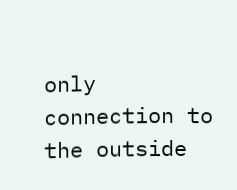only connection to the outside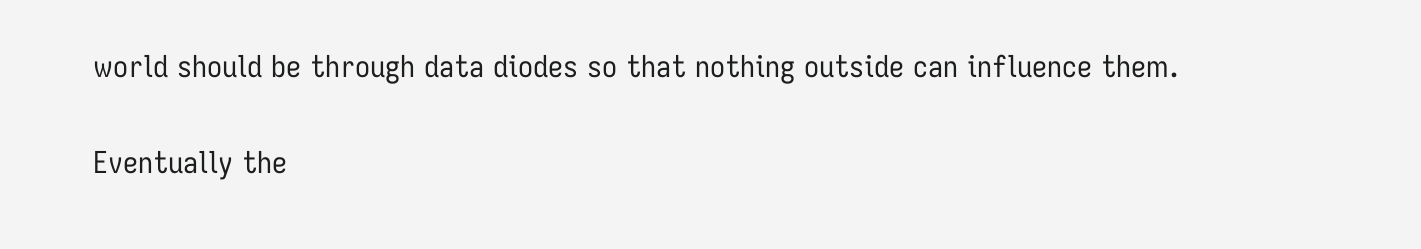world should be through data diodes so that nothing outside can influence them.

Eventually the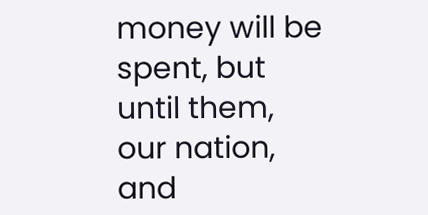money will be spent, but until them, our nation, and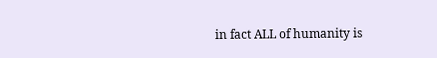in fact ALL of humanity is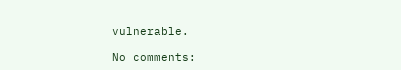vulnerable.

No comments: